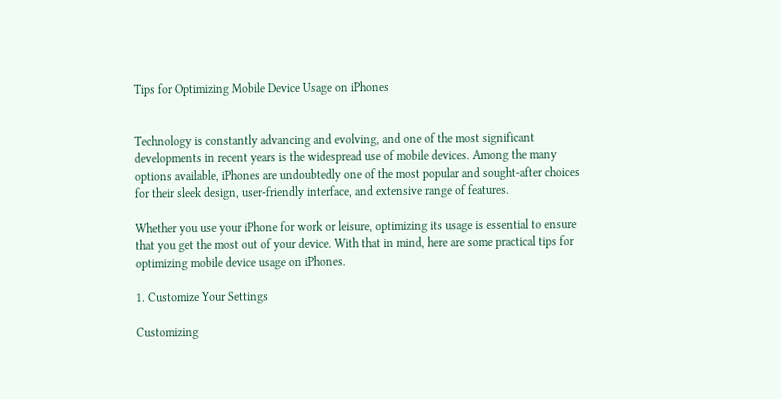Tips for Optimizing Mobile Device Usage on iPhones


Technology is constantly advancing and evolving, and one of the most significant developments in recent years is the widespread use of mobile devices. Among the many options available, iPhones are undoubtedly one of the most popular and sought-after choices for their sleek design, user-friendly interface, and extensive range of features.

Whether you use your iPhone for work or leisure, optimizing its usage is essential to ensure that you get the most out of your device. With that in mind, here are some practical tips for optimizing mobile device usage on iPhones.

1. Customize Your Settings

Customizing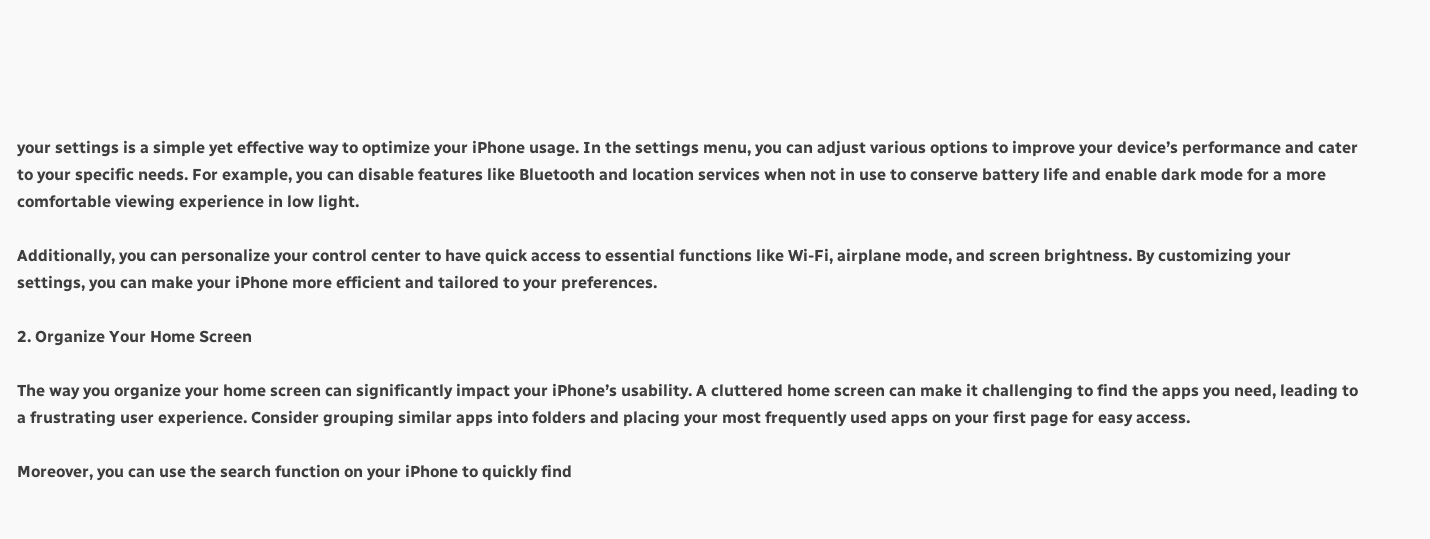your settings is a simple yet effective way to optimize your iPhone usage. In the settings menu, you can adjust various options to improve your device’s performance and cater to your specific needs. For example, you can disable features like Bluetooth and location services when not in use to conserve battery life and enable dark mode for a more comfortable viewing experience in low light.

Additionally, you can personalize your control center to have quick access to essential functions like Wi-Fi, airplane mode, and screen brightness. By customizing your settings, you can make your iPhone more efficient and tailored to your preferences.

2. Organize Your Home Screen

The way you organize your home screen can significantly impact your iPhone’s usability. A cluttered home screen can make it challenging to find the apps you need, leading to a frustrating user experience. Consider grouping similar apps into folders and placing your most frequently used apps on your first page for easy access.

Moreover, you can use the search function on your iPhone to quickly find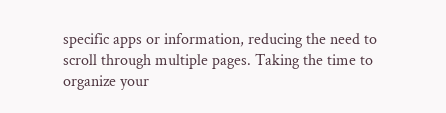specific apps or information, reducing the need to scroll through multiple pages. Taking the time to organize your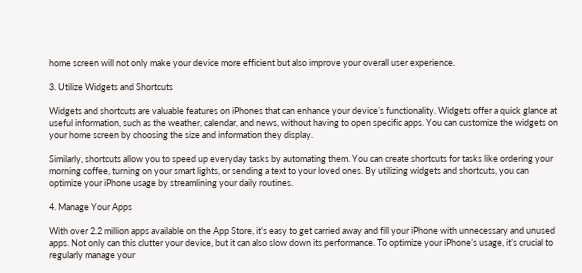home screen will not only make your device more efficient but also improve your overall user experience.

3. Utilize Widgets and Shortcuts

Widgets and shortcuts are valuable features on iPhones that can enhance your device’s functionality. Widgets offer a quick glance at useful information, such as the weather, calendar, and news, without having to open specific apps. You can customize the widgets on your home screen by choosing the size and information they display.

Similarly, shortcuts allow you to speed up everyday tasks by automating them. You can create shortcuts for tasks like ordering your morning coffee, turning on your smart lights, or sending a text to your loved ones. By utilizing widgets and shortcuts, you can optimize your iPhone usage by streamlining your daily routines.

4. Manage Your Apps

With over 2.2 million apps available on the App Store, it’s easy to get carried away and fill your iPhone with unnecessary and unused apps. Not only can this clutter your device, but it can also slow down its performance. To optimize your iPhone’s usage, it’s crucial to regularly manage your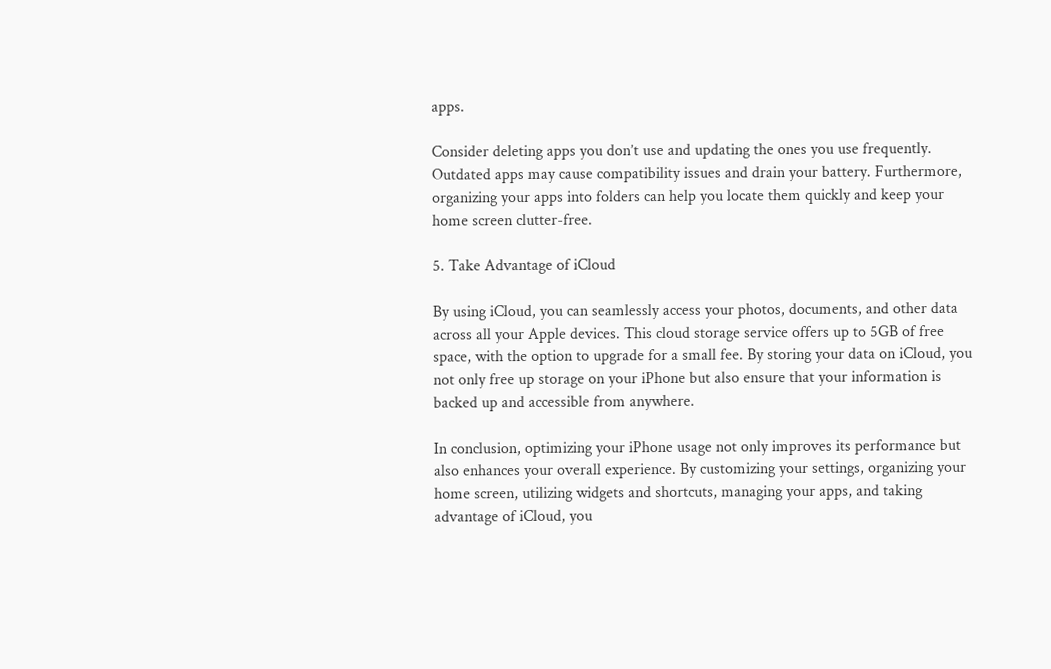apps.

Consider deleting apps you don’t use and updating the ones you use frequently. Outdated apps may cause compatibility issues and drain your battery. Furthermore, organizing your apps into folders can help you locate them quickly and keep your home screen clutter-free.

5. Take Advantage of iCloud

By using iCloud, you can seamlessly access your photos, documents, and other data across all your Apple devices. This cloud storage service offers up to 5GB of free space, with the option to upgrade for a small fee. By storing your data on iCloud, you not only free up storage on your iPhone but also ensure that your information is backed up and accessible from anywhere.

In conclusion, optimizing your iPhone usage not only improves its performance but also enhances your overall experience. By customizing your settings, organizing your home screen, utilizing widgets and shortcuts, managing your apps, and taking advantage of iCloud, you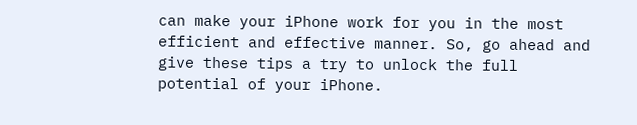can make your iPhone work for you in the most efficient and effective manner. So, go ahead and give these tips a try to unlock the full potential of your iPhone.